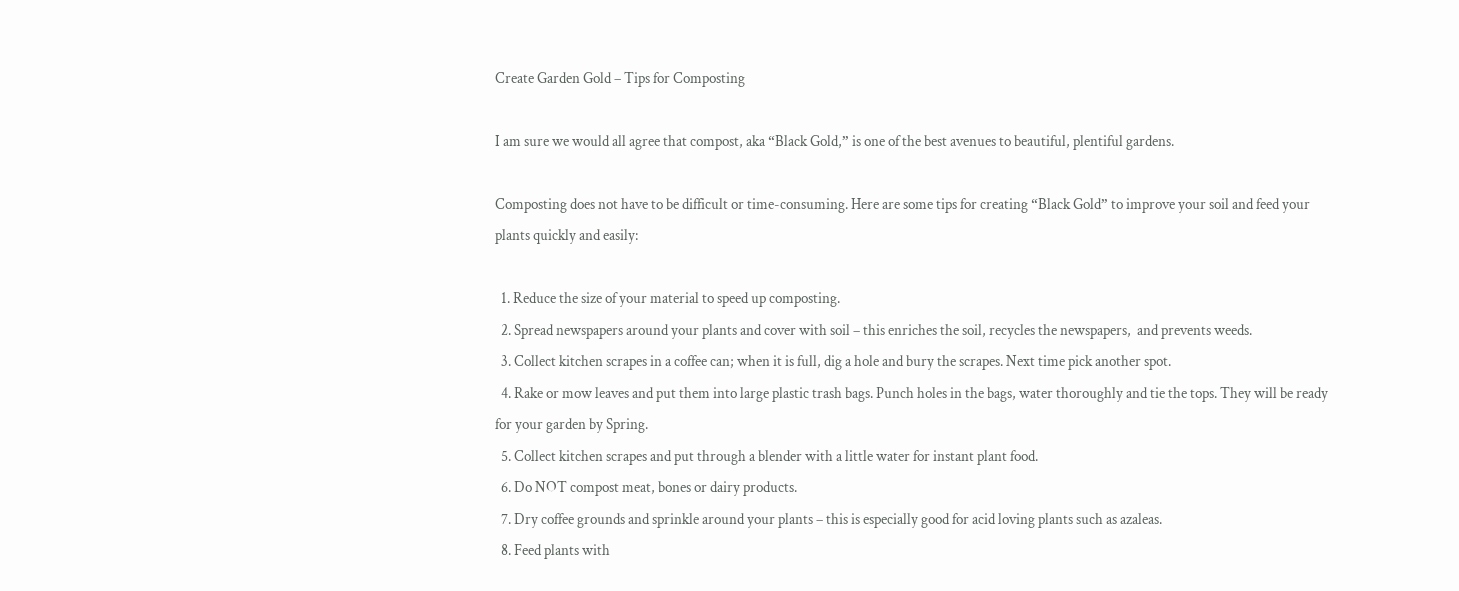Create Garden Gold – Tips for Composting

I am sure we would all agree that compost, aka “Black Gold,” is one of the best avenues to beautiful, plentiful gardens.

Composting does not have to be difficult or time-consuming. Here are some tips for creating “Black Gold” to improve your soil and feed your plants quickly and easily:

  1. Reduce the size of your material to speed up composting.
  2. Spread newspapers around your plants and cover with soil – this enriches the soil, recycles the newspapers,  and prevents weeds.
  3. Collect kitchen scrapes in a coffee can; when it is full, dig a hole and bury the scrapes. Next time pick another spot.
  4. Rake or mow leaves and put them into large plastic trash bags. Punch holes in the bags, water thoroughly and tie the tops. They will be ready for your garden by Spring.
  5. Collect kitchen scrapes and put through a blender with a little water for instant plant food.
  6. Do NOT compost meat, bones or dairy products.
  7. Dry coffee grounds and sprinkle around your plants – this is especially good for acid loving plants such as azaleas.
  8. Feed plants with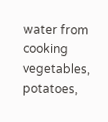water from cooking vegetables, potatoes,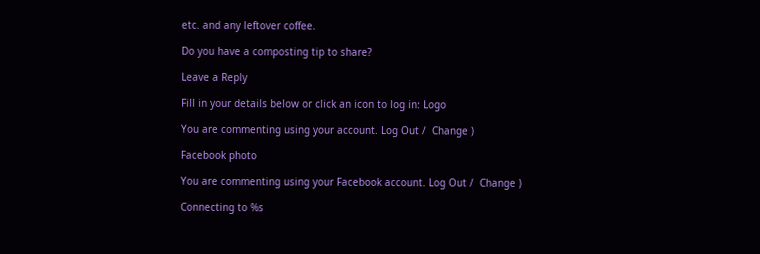etc. and any leftover coffee.

Do you have a composting tip to share?

Leave a Reply

Fill in your details below or click an icon to log in: Logo

You are commenting using your account. Log Out /  Change )

Facebook photo

You are commenting using your Facebook account. Log Out /  Change )

Connecting to %s